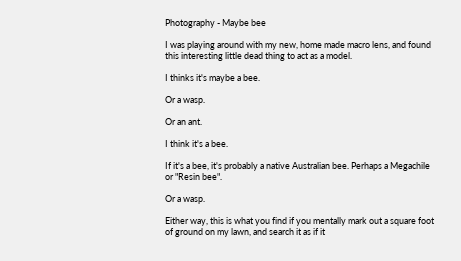Photography - Maybe bee

I was playing around with my new, home made macro lens, and found this interesting little dead thing to act as a model.

I thinks it's maybe a bee.

Or a wasp.

Or an ant.

I think it's a bee.

If it's a bee, it's probably a native Australian bee. Perhaps a Megachile or "Resin bee".

Or a wasp.

Either way, this is what you find if you mentally mark out a square foot of ground on my lawn, and search it as if it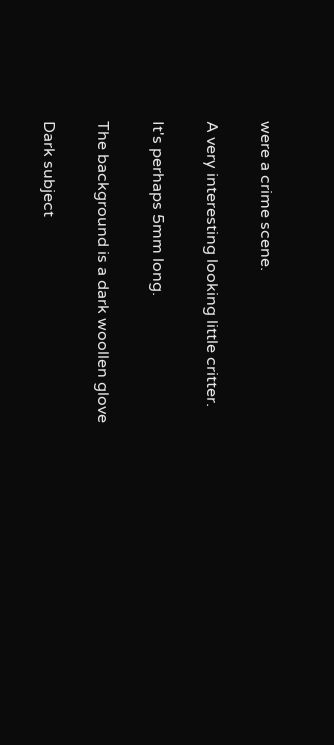were a crime scene.

A very interesting looking little critter.

It's perhaps 5mm long.

The background is a dark woollen glove

Dark subject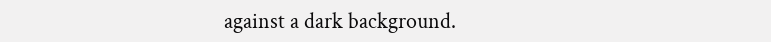against a dark background.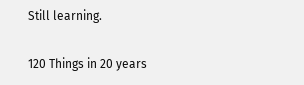Still learning.

120 Things in 20 years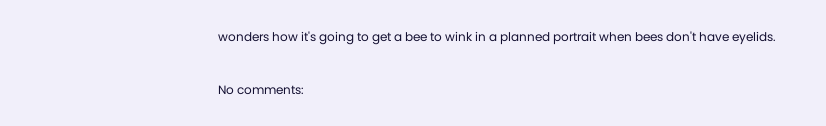wonders how it's going to get a bee to wink in a planned portrait when bees don't have eyelids.

No comments: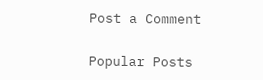Post a Comment

Popular Posts